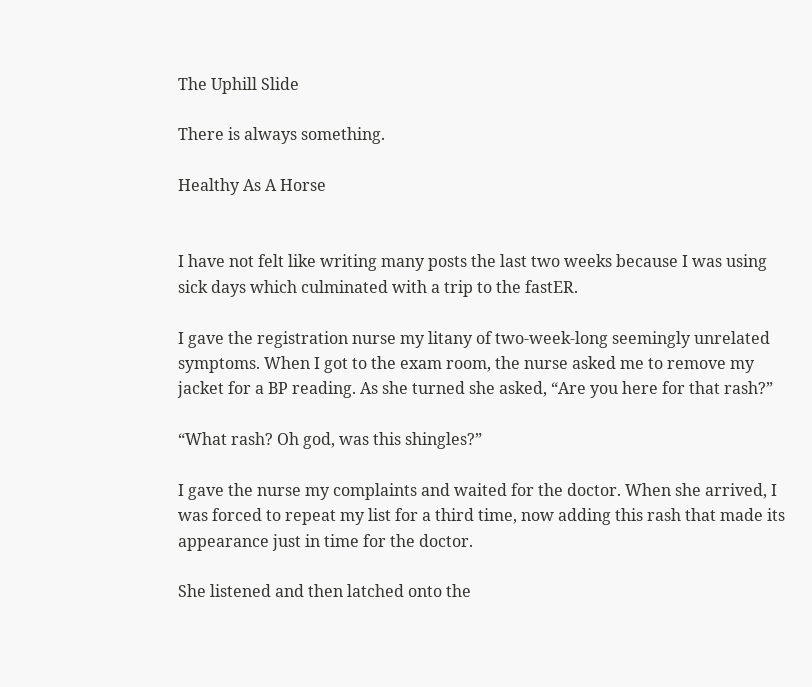The Uphill Slide

There is always something.

Healthy As A Horse


I have not felt like writing many posts the last two weeks because I was using sick days which culminated with a trip to the fastER.

I gave the registration nurse my litany of two-week-long seemingly unrelated symptoms. When I got to the exam room, the nurse asked me to remove my jacket for a BP reading. As she turned she asked, “Are you here for that rash?”

“What rash? Oh god, was this shingles?”

I gave the nurse my complaints and waited for the doctor. When she arrived, I was forced to repeat my list for a third time, now adding this rash that made its appearance just in time for the doctor.

She listened and then latched onto the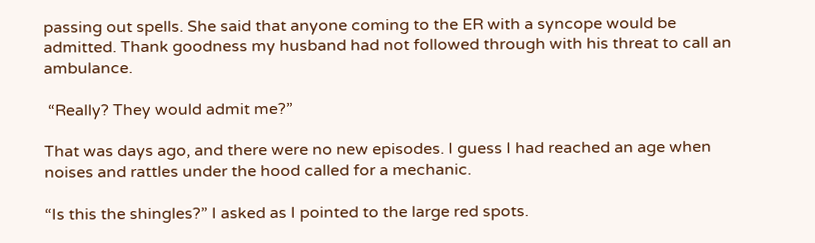passing out spells. She said that anyone coming to the ER with a syncope would be admitted. Thank goodness my husband had not followed through with his threat to call an ambulance.

 “Really? They would admit me?”

That was days ago, and there were no new episodes. I guess I had reached an age when noises and rattles under the hood called for a mechanic.

“Is this the shingles?” I asked as I pointed to the large red spots.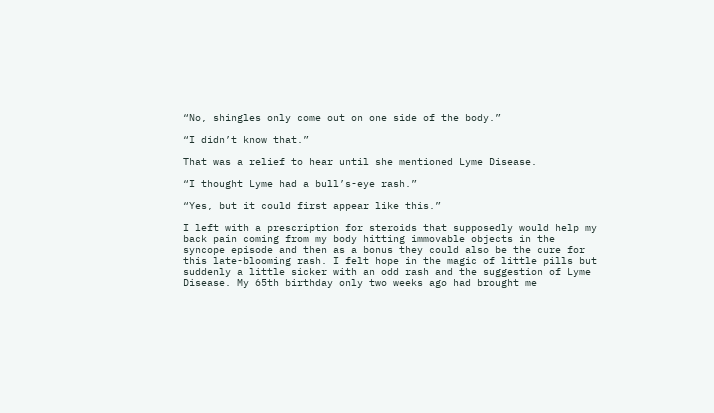“No, shingles only come out on one side of the body.”

“I didn’t know that.”

That was a relief to hear until she mentioned Lyme Disease.

“I thought Lyme had a bull’s-eye rash.”

“Yes, but it could first appear like this.”

I left with a prescription for steroids that supposedly would help my back pain coming from my body hitting immovable objects in the syncope episode and then as a bonus they could also be the cure for this late-blooming rash. I felt hope in the magic of little pills but suddenly a little sicker with an odd rash and the suggestion of Lyme Disease. My 65th birthday only two weeks ago had brought me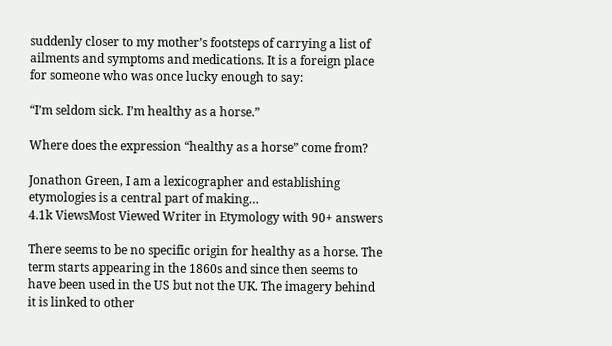suddenly closer to my mother’s footsteps of carrying a list of ailments and symptoms and medications. It is a foreign place for someone who was once lucky enough to say:

“I’m seldom sick. I’m healthy as a horse.”

Where does the expression “healthy as a horse” come from?

Jonathon Green, I am a lexicographer and establishing etymologies is a central part of making…
4.1k ViewsMost Viewed Writer in Etymology with 90+ answers

There seems to be no specific origin for healthy as a horse. The term starts appearing in the 1860s and since then seems to have been used in the US but not the UK. The imagery behind it is linked to other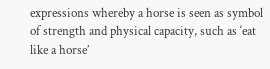expressions whereby a horse is seen as symbol of strength and physical capacity, such as ‘eat like a horse’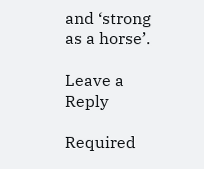and ‘strong as a horse’.

Leave a Reply

Required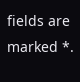fields are marked *.